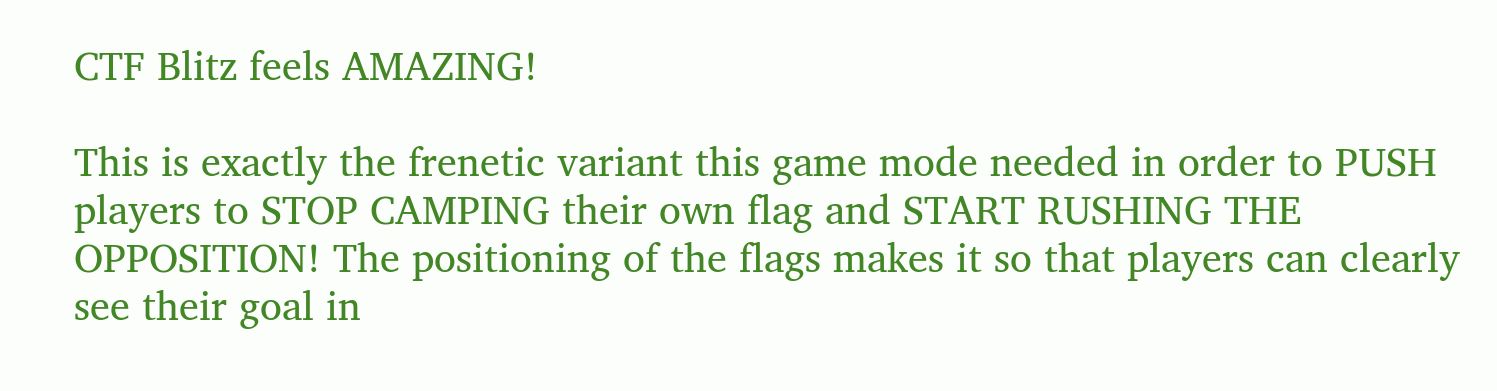CTF Blitz feels AMAZING!

This is exactly the frenetic variant this game mode needed in order to PUSH players to STOP CAMPING their own flag and START RUSHING THE OPPOSITION! The positioning of the flags makes it so that players can clearly see their goal in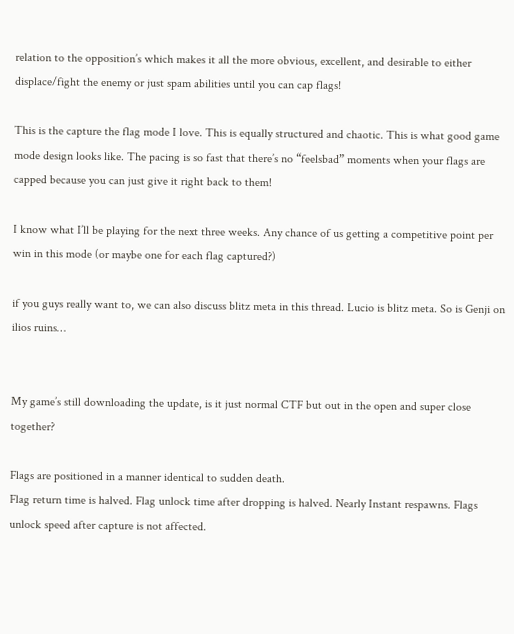relation to the opposition’s which makes it all the more obvious, excellent, and desirable to either displace/fight the enemy or just spam abilities until you can cap flags!

This is the capture the flag mode I love. This is equally structured and chaotic. This is what good game mode design looks like. The pacing is so fast that there’s no “feelsbad” moments when your flags are capped because you can just give it right back to them!

I know what I’ll be playing for the next three weeks. Any chance of us getting a competitive point per win in this mode (or maybe one for each flag captured?)

if you guys really want to, we can also discuss blitz meta in this thread. Lucio is blitz meta. So is Genji on ilios ruins…


My game’s still downloading the update, is it just normal CTF but out in the open and super close together?

Flags are positioned in a manner identical to sudden death.
Flag return time is halved. Flag unlock time after dropping is halved. Nearly Instant respawns. Flags unlock speed after capture is not affected.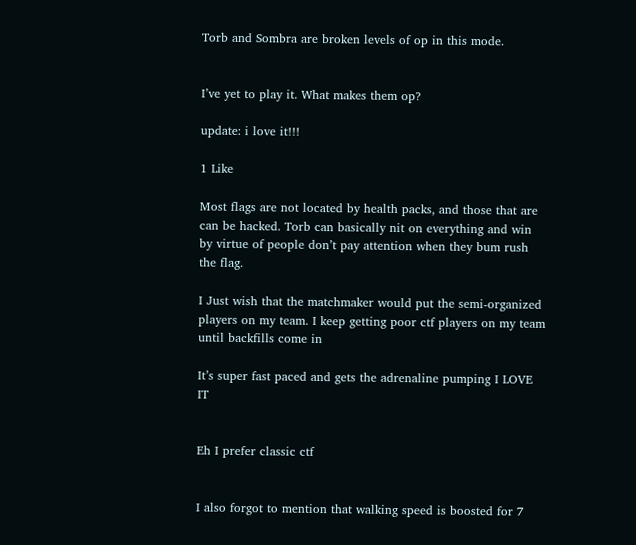Torb and Sombra are broken levels of op in this mode.


I’ve yet to play it. What makes them op?

update: i love it!!!

1 Like

Most flags are not located by health packs, and those that are can be hacked. Torb can basically nit on everything and win by virtue of people don’t pay attention when they bum rush the flag.

I Just wish that the matchmaker would put the semi-organized players on my team. I keep getting poor ctf players on my team until backfills come in

It’s super fast paced and gets the adrenaline pumping I LOVE IT


Eh I prefer classic ctf


I also forgot to mention that walking speed is boosted for 7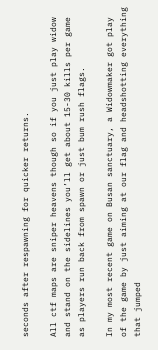seconds after respawning for quicker returns.

All ctf maps are sniper heavens though so if you just play widow and stand on the sidelines you’ll get about 15-30 kills per game as players run back from spawn or just bum rush flags.

In my most recent game on Busan sanctuary, a Widowmaker got play of the game by just aiming at our flag and headshotting everything that jumped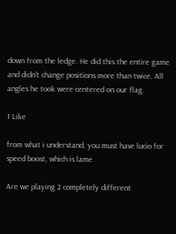down from the ledge. He did this the entire game and didn’t change positions more than twice. All angles he took were centered on our flag.

1 Like

from what i understand, you must have lucio for speed boost, which is lame

Are we playing 2 completely different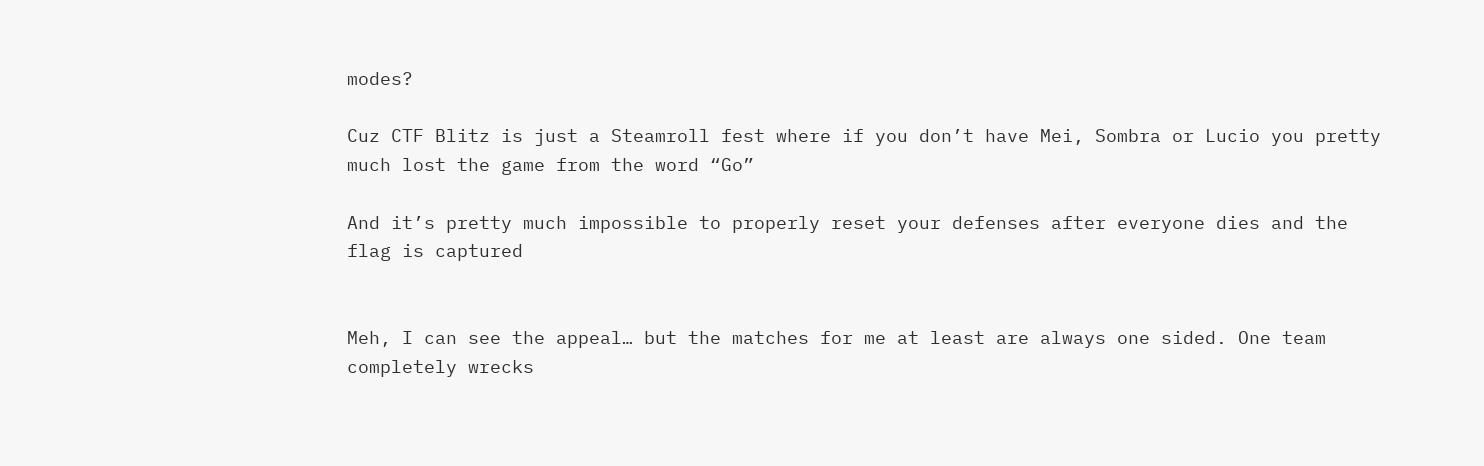modes?

Cuz CTF Blitz is just a Steamroll fest where if you don’t have Mei, Sombra or Lucio you pretty much lost the game from the word “Go”

And it’s pretty much impossible to properly reset your defenses after everyone dies and the flag is captured


Meh, I can see the appeal… but the matches for me at least are always one sided. One team completely wrecks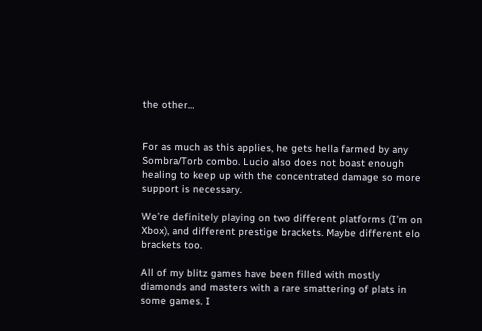the other…


For as much as this applies, he gets hella farmed by any Sombra/Torb combo. Lucio also does not boast enough healing to keep up with the concentrated damage so more support is necessary.

We’re definitely playing on two different platforms (I’m on Xbox), and different prestige brackets. Maybe different elo brackets too.

All of my blitz games have been filled with mostly diamonds and masters with a rare smattering of plats in some games. I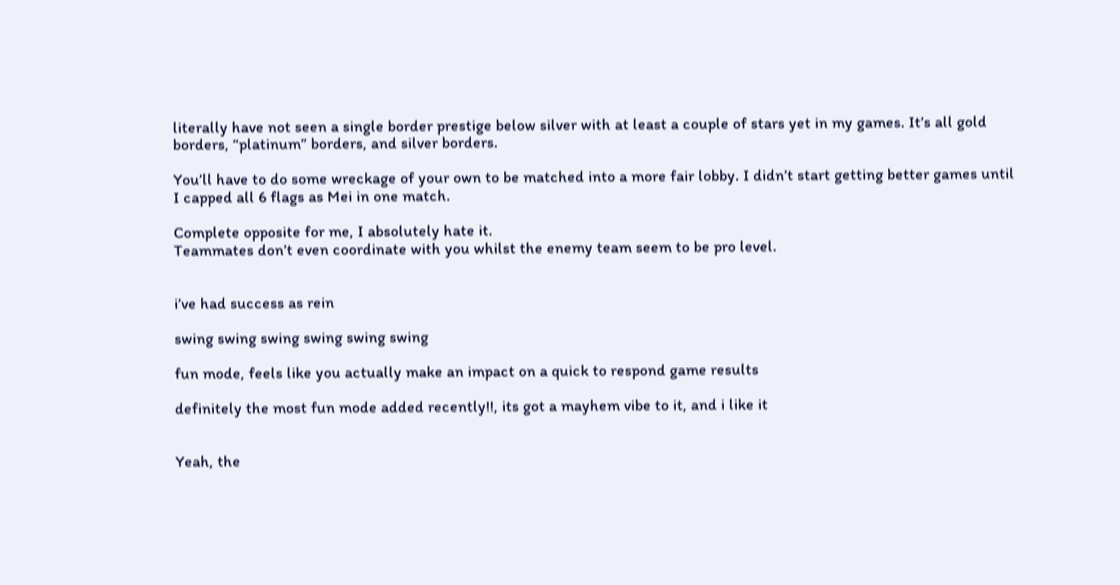literally have not seen a single border prestige below silver with at least a couple of stars yet in my games. It’s all gold borders, “platinum” borders, and silver borders.

You’ll have to do some wreckage of your own to be matched into a more fair lobby. I didn’t start getting better games until I capped all 6 flags as Mei in one match.

Complete opposite for me, I absolutely hate it.
Teammates don’t even coordinate with you whilst the enemy team seem to be pro level.


i’ve had success as rein

swing swing swing swing swing swing

fun mode, feels like you actually make an impact on a quick to respond game results

definitely the most fun mode added recently!!, its got a mayhem vibe to it, and i like it


Yeah, the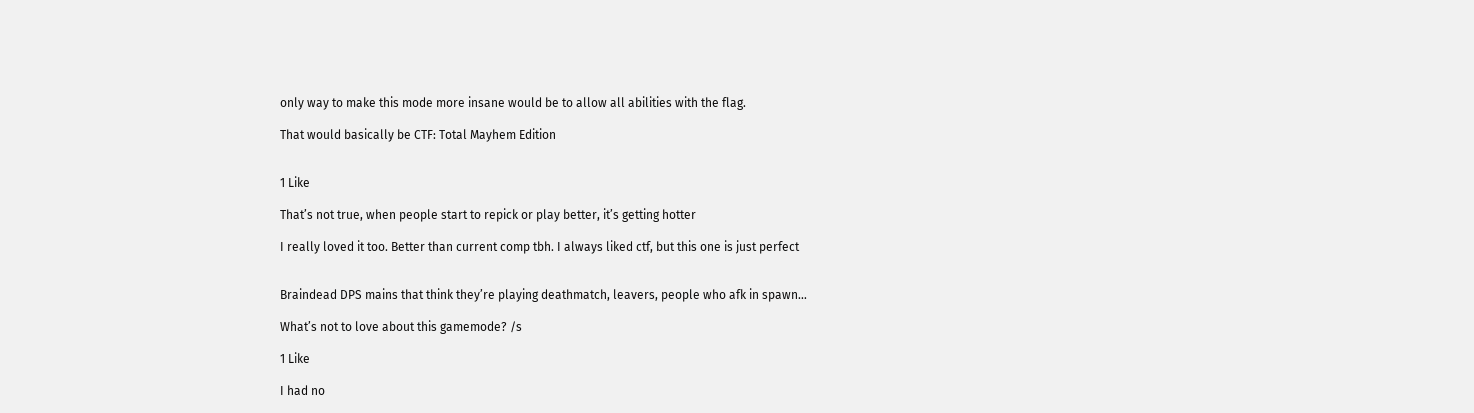only way to make this mode more insane would be to allow all abilities with the flag.

That would basically be CTF: Total Mayhem Edition


1 Like

That’s not true, when people start to repick or play better, it’s getting hotter

I really loved it too. Better than current comp tbh. I always liked ctf, but this one is just perfect


Braindead DPS mains that think they’re playing deathmatch, leavers, people who afk in spawn…

What’s not to love about this gamemode? /s

1 Like

I had no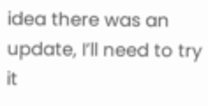idea there was an update, I’ll need to try it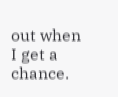out when I get a chance.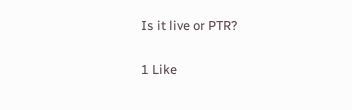Is it live or PTR?

1 Like